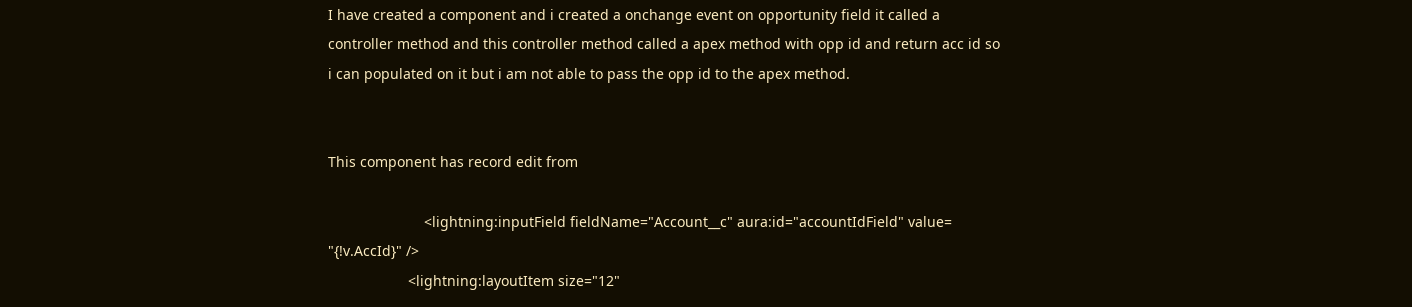I have created a component and i created a onchange event on opportunity field it called a controller method and this controller method called a apex method with opp id and return acc id so i can populated on it but i am not able to pass the opp id to the apex method.


This component has record edit from

                        <lightning:inputField fieldName="Account__c" aura:id="accountIdField" value= "{!v.AccId}" />
                    <lightning:layoutItem size="12"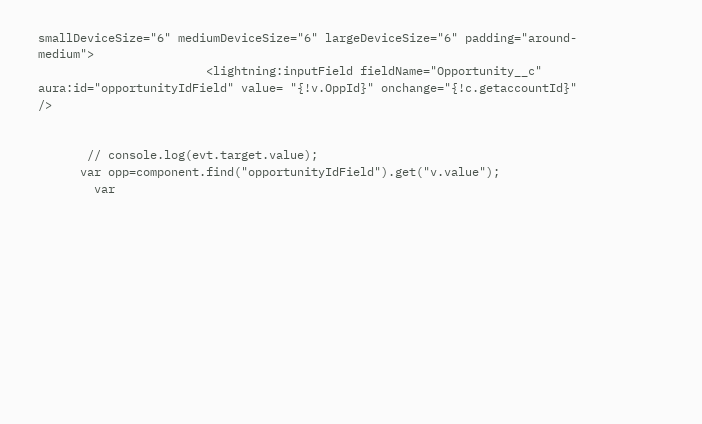smallDeviceSize="6" mediumDeviceSize="6" largeDeviceSize="6" padding="around-medium">
                        <lightning:inputField fieldName="Opportunity__c" aura:id="opportunityIdField" value= "{!v.OppId}" onchange="{!c.getaccountId}" />


       // console.log(evt.target.value);
      var opp=component.find("opportunityIdField").get("v.value");
        var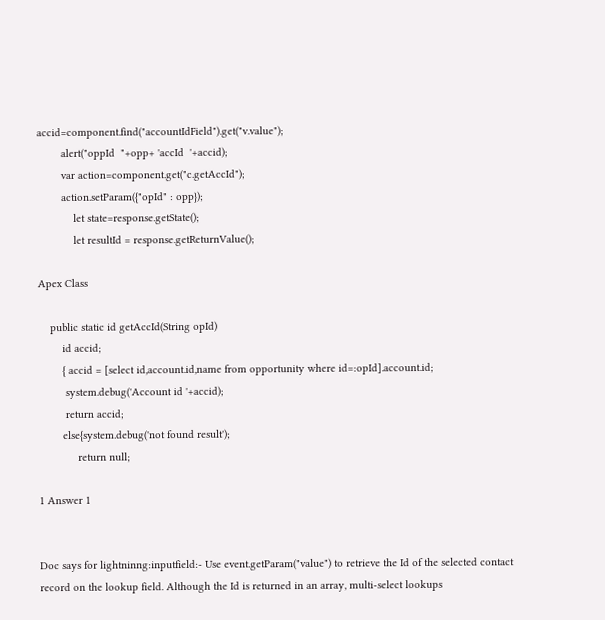accid=component.find("accountIdField").get("v.value");
        alert("oppId  "+opp+ 'accId  '+accid);
        var action=component.get("c.getAccId");
        action.setParam({"opId" : opp});
            let state=response.getState();
            let resultId = response.getReturnValue();

Apex Class

    public static id getAccId(String opId)
        id accid;
        { accid = [select id,account.id,name from opportunity where id=:opId].account.id;
         system.debug('Account id '+accid);
         return accid;
        else{system.debug('not found result');
             return null;

1 Answer 1


Doc says for lightninng:inputfield:- Use event.getParam("value") to retrieve the Id of the selected contact record on the lookup field. Although the Id is returned in an array, multi-select lookups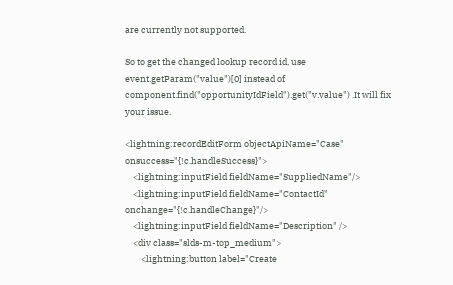are currently not supported.

So to get the changed lookup record id, use event.getParam("value")[0] instead of component.find("opportunityIdField").get("v.value") .It will fix your issue.

<lightning:recordEditForm objectApiName="Case" onsuccess="{!c.handleSuccess}">
    <lightning:inputField fieldName="SuppliedName"/>
    <lightning:inputField fieldName="ContactId" onchange="{!c.handleChange}"/>
    <lightning:inputField fieldName="Description" />
    <div class="slds-m-top_medium">
        <lightning:button label="Create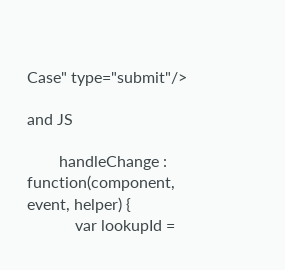Case" type="submit"/>

and JS

        handleChange : function(component, event, helper) {
            var lookupId =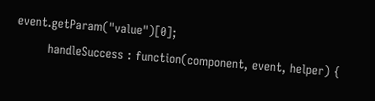event.getParam("value")[0];
        handleSuccess : function(component, event, helper) {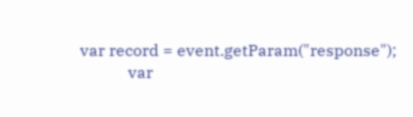var record = event.getParam("response");
            var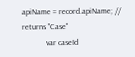apiName = record.apiName; // returns "Case"
            var caseId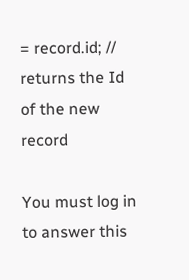= record.id; // returns the Id of the new record

You must log in to answer this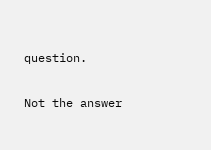question.

Not the answer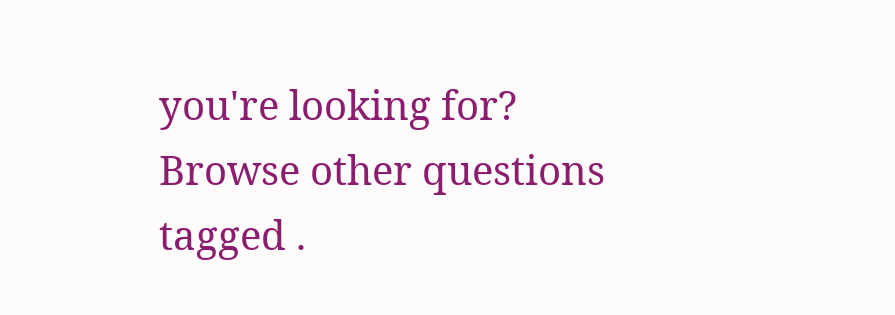you're looking for? Browse other questions tagged .